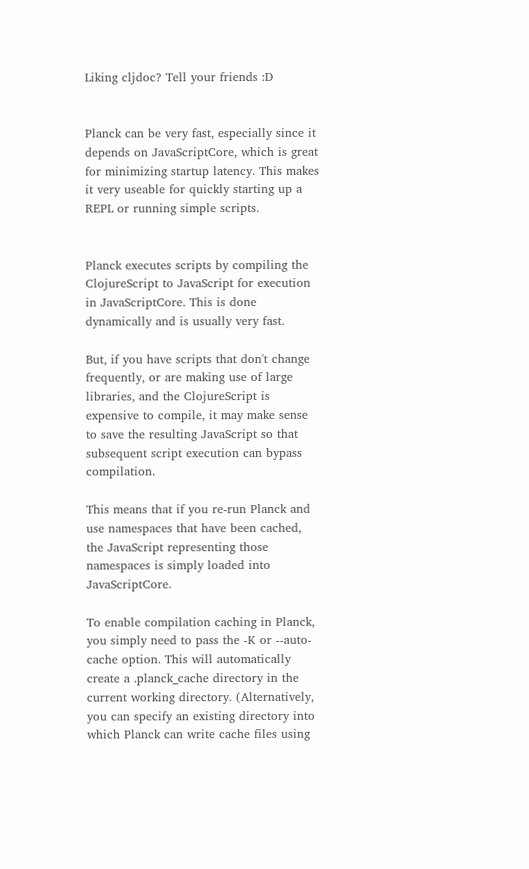Liking cljdoc? Tell your friends :D


Planck can be very fast, especially since it depends on JavaScriptCore, which is great for minimizing startup latency. This makes it very useable for quickly starting up a REPL or running simple scripts.


Planck executes scripts by compiling the ClojureScript to JavaScript for execution in JavaScriptCore. This is done dynamically and is usually very fast.

But, if you have scripts that don't change frequently, or are making use of large libraries, and the ClojureScript is expensive to compile, it may make sense to save the resulting JavaScript so that subsequent script execution can bypass compilation.

This means that if you re-run Planck and use namespaces that have been cached, the JavaScript representing those namespaces is simply loaded into JavaScriptCore.

To enable compilation caching in Planck, you simply need to pass the -K or --auto-cache option. This will automatically create a .planck_cache directory in the current working directory. (Alternatively, you can specify an existing directory into which Planck can write cache files using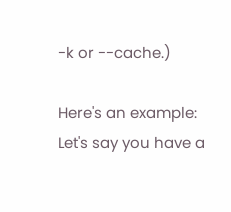-k or --cache.)

Here's an example: Let's say you have a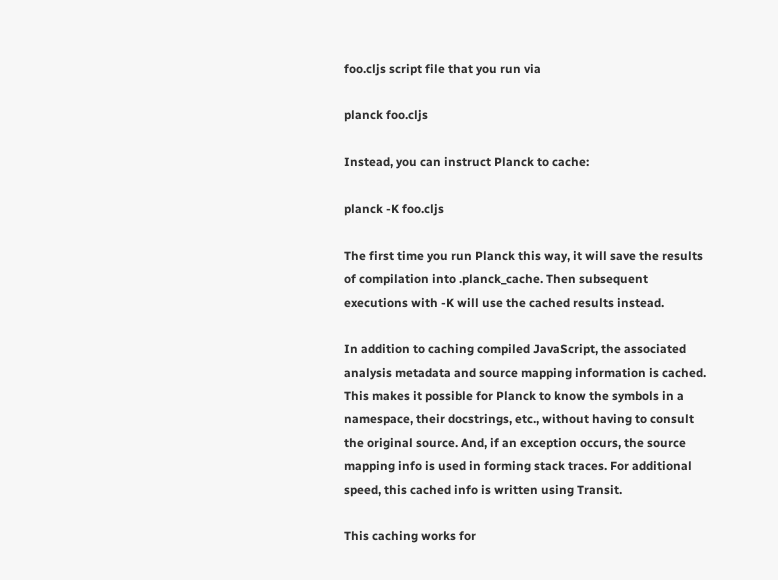foo.cljs script file that you run via

planck foo.cljs

Instead, you can instruct Planck to cache:

planck -K foo.cljs

The first time you run Planck this way, it will save the results of compilation into .planck_cache. Then subsequent executions with -K will use the cached results instead.

In addition to caching compiled JavaScript, the associated analysis metadata and source mapping information is cached. This makes it possible for Planck to know the symbols in a namespace, their docstrings, etc., without having to consult the original source. And, if an exception occurs, the source mapping info is used in forming stack traces. For additional speed, this cached info is written using Transit.

This caching works for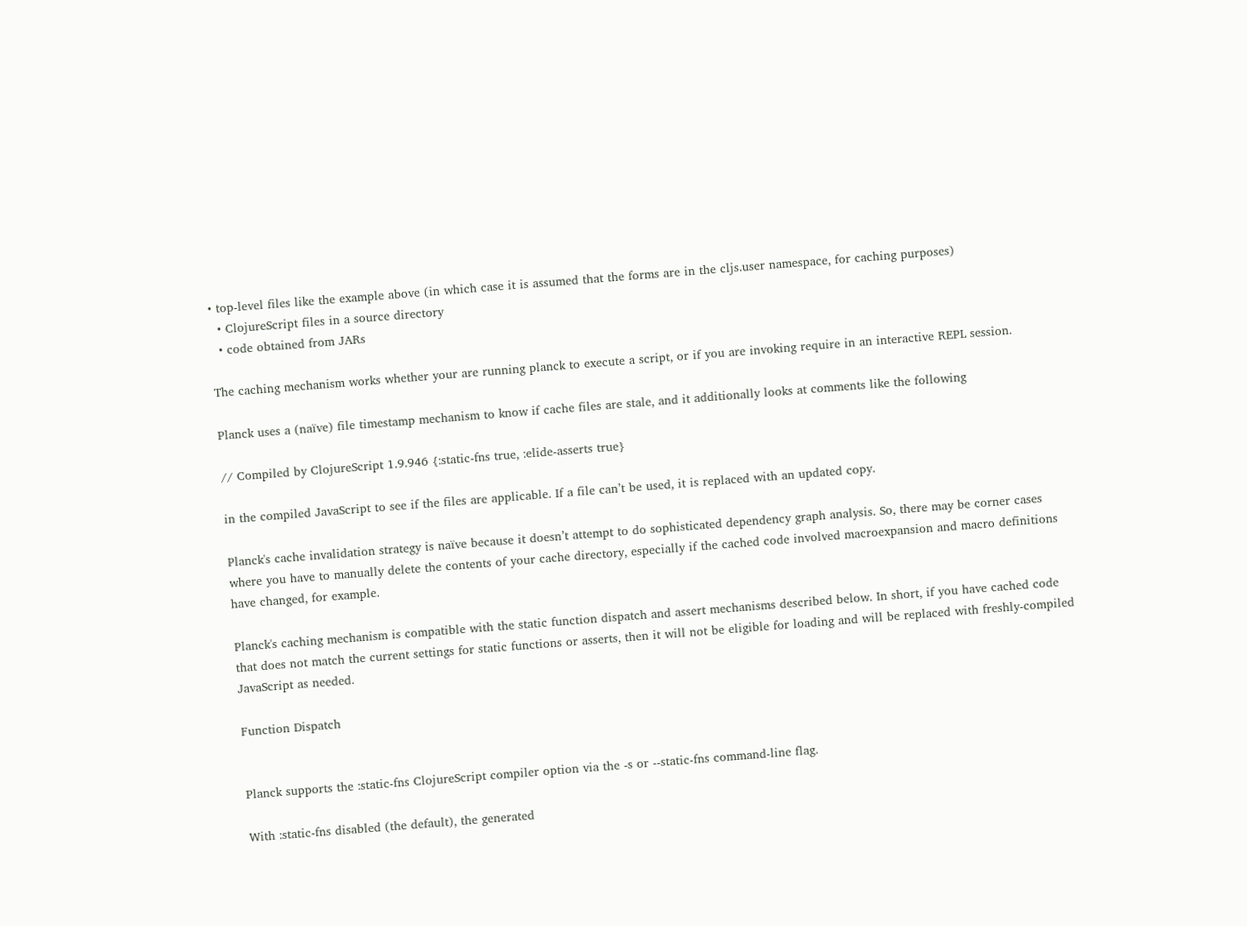• top-level files like the example above (in which case it is assumed that the forms are in the cljs.user namespace, for caching purposes)
  • ClojureScript files in a source directory
  • code obtained from JARs

The caching mechanism works whether your are running planck to execute a script, or if you are invoking require in an interactive REPL session.

Planck uses a (naïve) file timestamp mechanism to know if cache files are stale, and it additionally looks at comments like the following

// Compiled by ClojureScript 1.9.946 {:static-fns true, :elide-asserts true}

in the compiled JavaScript to see if the files are applicable. If a file can’t be used, it is replaced with an updated copy.

Planck's cache invalidation strategy is naïve because it doesn’t attempt to do sophisticated dependency graph analysis. So, there may be corner cases where you have to manually delete the contents of your cache directory, especially if the cached code involved macroexpansion and macro definitions have changed, for example.

Planck's caching mechanism is compatible with the static function dispatch and assert mechanisms described below. In short, if you have cached code that does not match the current settings for static functions or asserts, then it will not be eligible for loading and will be replaced with freshly-compiled JavaScript as needed.

Function Dispatch


Planck supports the :static-fns ClojureScript compiler option via the -s or --static-fns command-line flag.

With :static-fns disabled (the default), the generated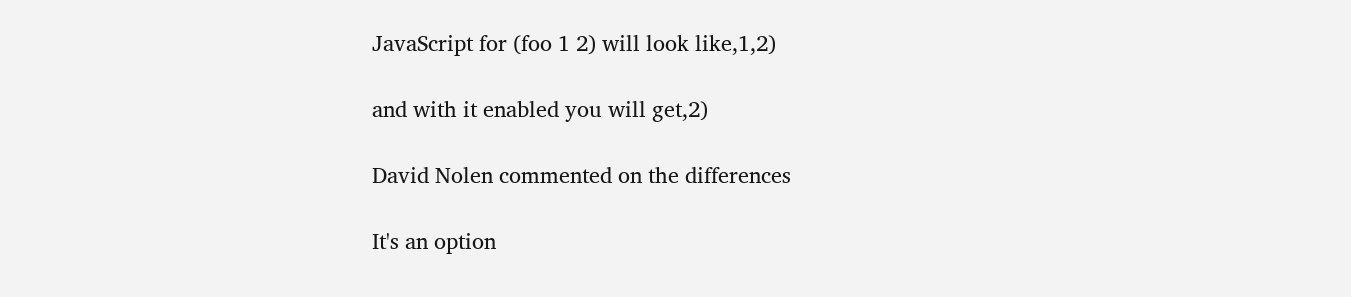JavaScript for (foo 1 2) will look like,1,2)

and with it enabled you will get,2)

David Nolen commented on the differences

It's an option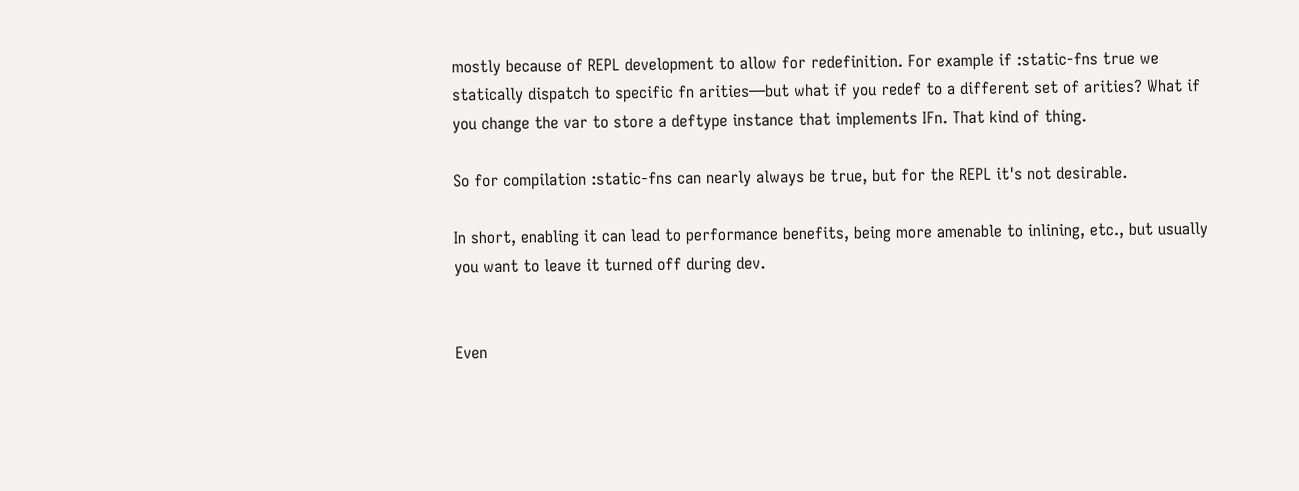mostly because of REPL development to allow for redefinition. For example if :static-fns true we statically dispatch to specific fn arities—but what if you redef to a different set of arities? What if you change the var to store a deftype instance that implements IFn. That kind of thing.

So for compilation :static-fns can nearly always be true, but for the REPL it's not desirable.

In short, enabling it can lead to performance benefits, being more amenable to inlining, etc., but usually you want to leave it turned off during dev.


Even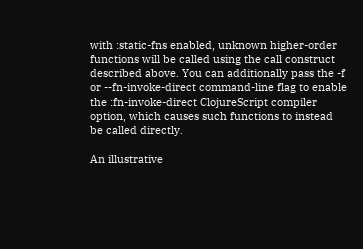with :static-fns enabled, unknown higher-order functions will be called using the call construct described above. You can additionally pass the -f or --fn-invoke-direct command-line flag to enable the :fn-invoke-direct ClojureScript compiler option, which causes such functions to instead be called directly.

An illustrative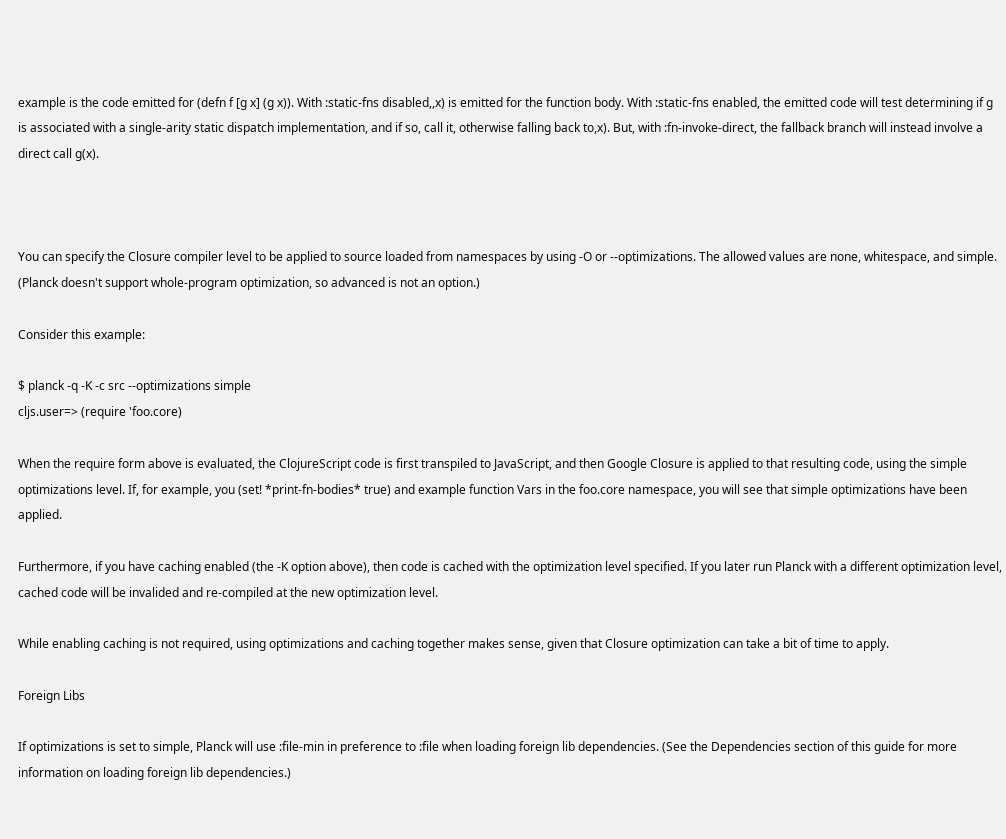example is the code emitted for (defn f [g x] (g x)). With :static-fns disabled,,x) is emitted for the function body. With :static-fns enabled, the emitted code will test determining if g is associated with a single-arity static dispatch implementation, and if so, call it, otherwise falling back to,x). But, with :fn-invoke-direct, the fallback branch will instead involve a direct call g(x).



You can specify the Closure compiler level to be applied to source loaded from namespaces by using -O or --optimizations. The allowed values are none, whitespace, and simple. (Planck doesn't support whole-program optimization, so advanced is not an option.)

Consider this example:

$ planck -q -K -c src --optimizations simple
cljs.user=> (require 'foo.core)

When the require form above is evaluated, the ClojureScript code is first transpiled to JavaScript, and then Google Closure is applied to that resulting code, using the simple optimizations level. If, for example, you (set! *print-fn-bodies* true) and example function Vars in the foo.core namespace, you will see that simple optimizations have been applied.

Furthermore, if you have caching enabled (the -K option above), then code is cached with the optimization level specified. If you later run Planck with a different optimization level, cached code will be invalided and re-compiled at the new optimization level.

While enabling caching is not required, using optimizations and caching together makes sense, given that Closure optimization can take a bit of time to apply.

Foreign Libs

If optimizations is set to simple, Planck will use :file-min in preference to :file when loading foreign lib dependencies. (See the Dependencies section of this guide for more information on loading foreign lib dependencies.)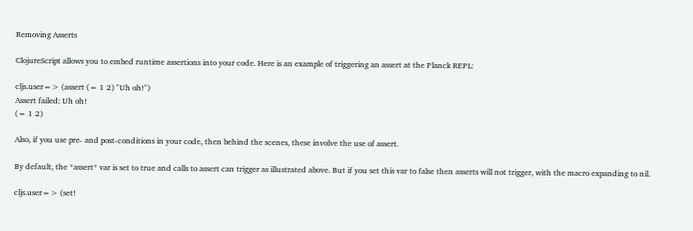Removing Asserts

ClojureScript allows you to embed runtime assertions into your code. Here is an example of triggering an assert at the Planck REPL:

cljs.user=> (assert (= 1 2) "Uh oh!")
Assert failed: Uh oh!
(= 1 2)

Also, if you use pre- and post-conditions in your code, then behind the scenes, these involve the use of assert.

By default, the *assert* var is set to true and calls to assert can trigger as illustrated above. But if you set this var to false then asserts will not trigger, with the macro expanding to nil.

cljs.user=> (set!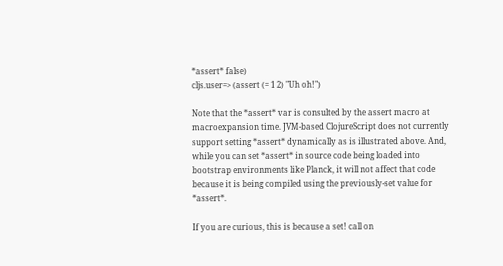*assert* false)
cljs.user=> (assert (= 1 2) "Uh oh!")

Note that the *assert* var is consulted by the assert macro at macroexpansion time. JVM-based ClojureScript does not currently support setting *assert* dynamically as is illustrated above. And, while you can set *assert* in source code being loaded into bootstrap environments like Planck, it will not affect that code because it is being compiled using the previously-set value for *assert*.

If you are curious, this is because a set! call on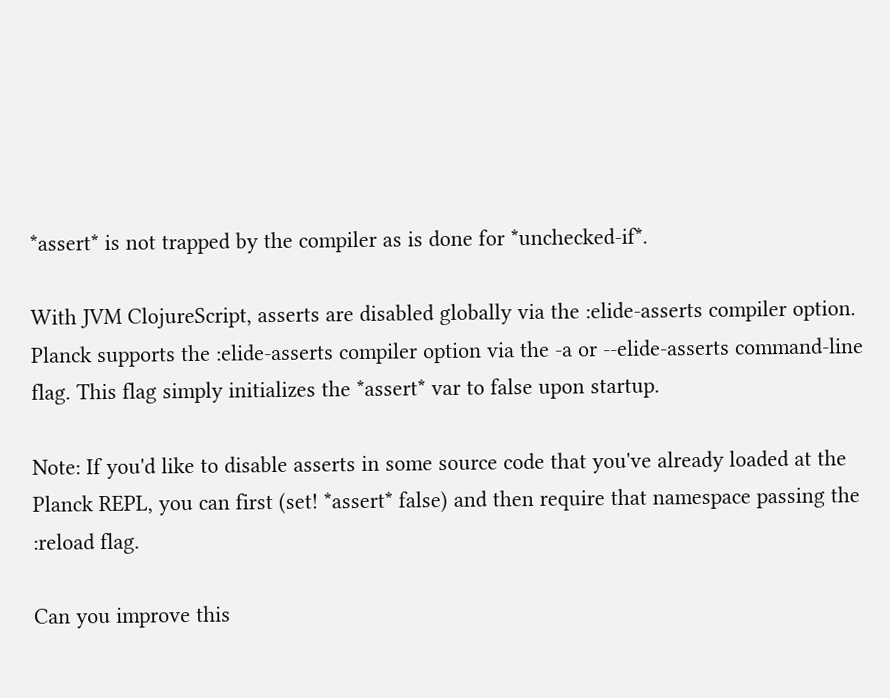*assert* is not trapped by the compiler as is done for *unchecked-if*.

With JVM ClojureScript, asserts are disabled globally via the :elide-asserts compiler option. Planck supports the :elide-asserts compiler option via the -a or --elide-asserts command-line flag. This flag simply initializes the *assert* var to false upon startup.

Note: If you'd like to disable asserts in some source code that you've already loaded at the Planck REPL, you can first (set! *assert* false) and then require that namespace passing the :reload flag.

Can you improve this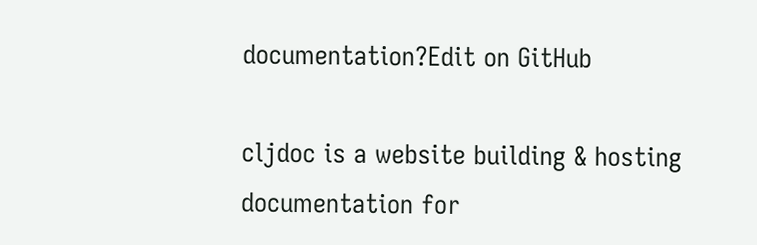documentation?Edit on GitHub

cljdoc is a website building & hosting documentation for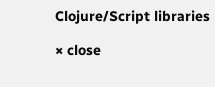Clojure/Script libraries

× close